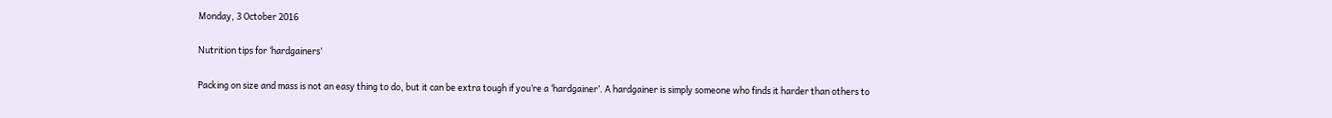Monday, 3 October 2016

Nutrition tips for ‘hardgainers’

Packing on size and mass is not an easy thing to do, but it can be extra tough if you’re a ‘hardgainer’. A hardgainer is simply someone who finds it harder than others to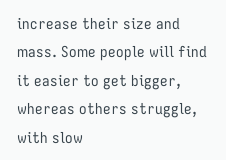increase their size and mass. Some people will find it easier to get bigger, whereas others struggle, with slow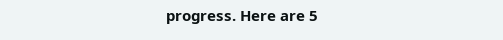progress. Here are 5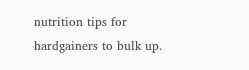nutrition tips for hardgainers to bulk up.